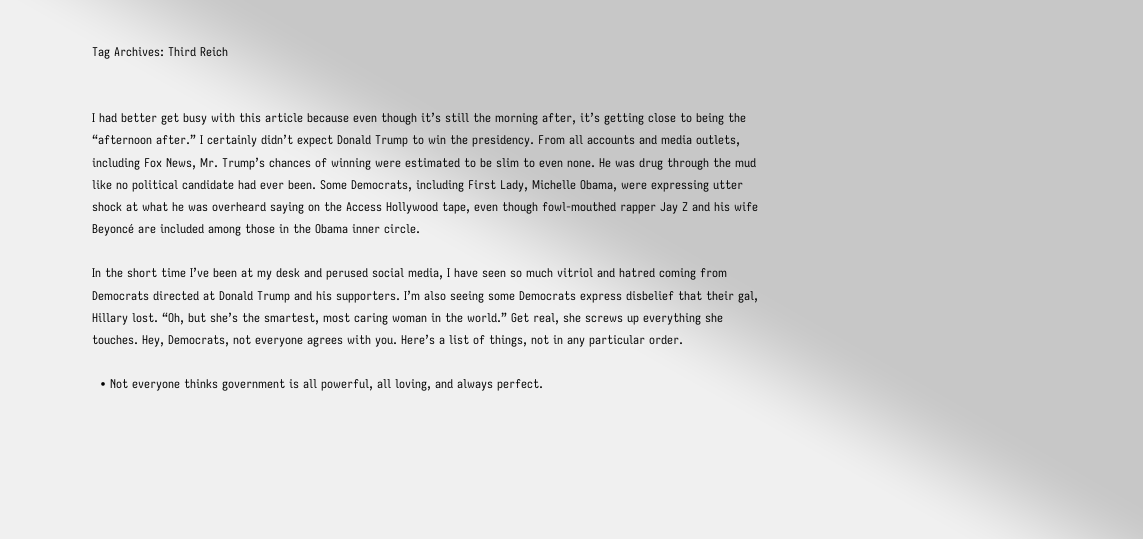Tag Archives: Third Reich


I had better get busy with this article because even though it’s still the morning after, it’s getting close to being the “afternoon after.” I certainly didn’t expect Donald Trump to win the presidency. From all accounts and media outlets, including Fox News, Mr. Trump’s chances of winning were estimated to be slim to even none. He was drug through the mud like no political candidate had ever been. Some Democrats, including First Lady, Michelle Obama, were expressing utter shock at what he was overheard saying on the Access Hollywood tape, even though fowl-mouthed rapper Jay Z and his wife Beyoncé are included among those in the Obama inner circle.

In the short time I’ve been at my desk and perused social media, I have seen so much vitriol and hatred coming from Democrats directed at Donald Trump and his supporters. I’m also seeing some Democrats express disbelief that their gal, Hillary lost. “Oh, but she’s the smartest, most caring woman in the world.” Get real, she screws up everything she touches. Hey, Democrats, not everyone agrees with you. Here’s a list of things, not in any particular order.

  • Not everyone thinks government is all powerful, all loving, and always perfect.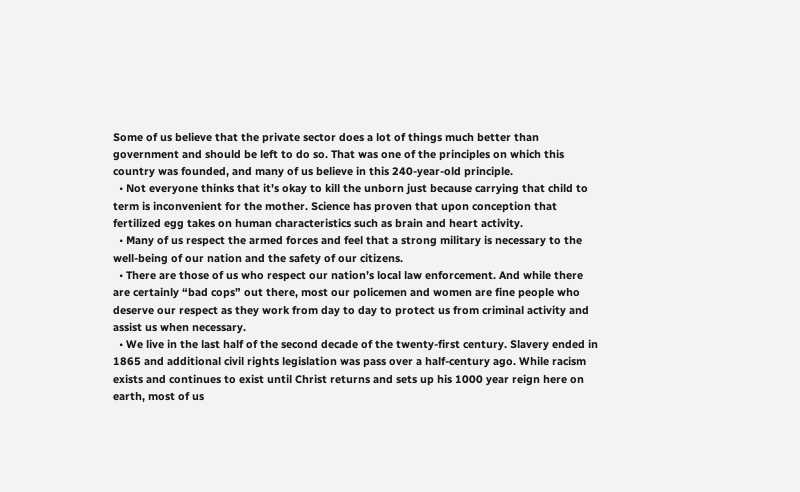Some of us believe that the private sector does a lot of things much better than government and should be left to do so. That was one of the principles on which this country was founded, and many of us believe in this 240-year-old principle.
  • Not everyone thinks that it’s okay to kill the unborn just because carrying that child to term is inconvenient for the mother. Science has proven that upon conception that fertilized egg takes on human characteristics such as brain and heart activity.
  • Many of us respect the armed forces and feel that a strong military is necessary to the well-being of our nation and the safety of our citizens.
  • There are those of us who respect our nation’s local law enforcement. And while there are certainly “bad cops” out there, most our policemen and women are fine people who deserve our respect as they work from day to day to protect us from criminal activity and assist us when necessary.
  • We live in the last half of the second decade of the twenty-first century. Slavery ended in 1865 and additional civil rights legislation was pass over a half-century ago. While racism exists and continues to exist until Christ returns and sets up his 1000 year reign here on earth, most of us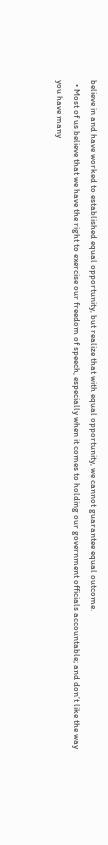believe in and have worked to established equal opportunity, but realize that with equal opportunity, we cannot guarantee equal outcome.
  • Most of us believe that we have the right to exercise our freedom of speech, especially when it comes to holding our government officials accountable; and don’t like the way you have many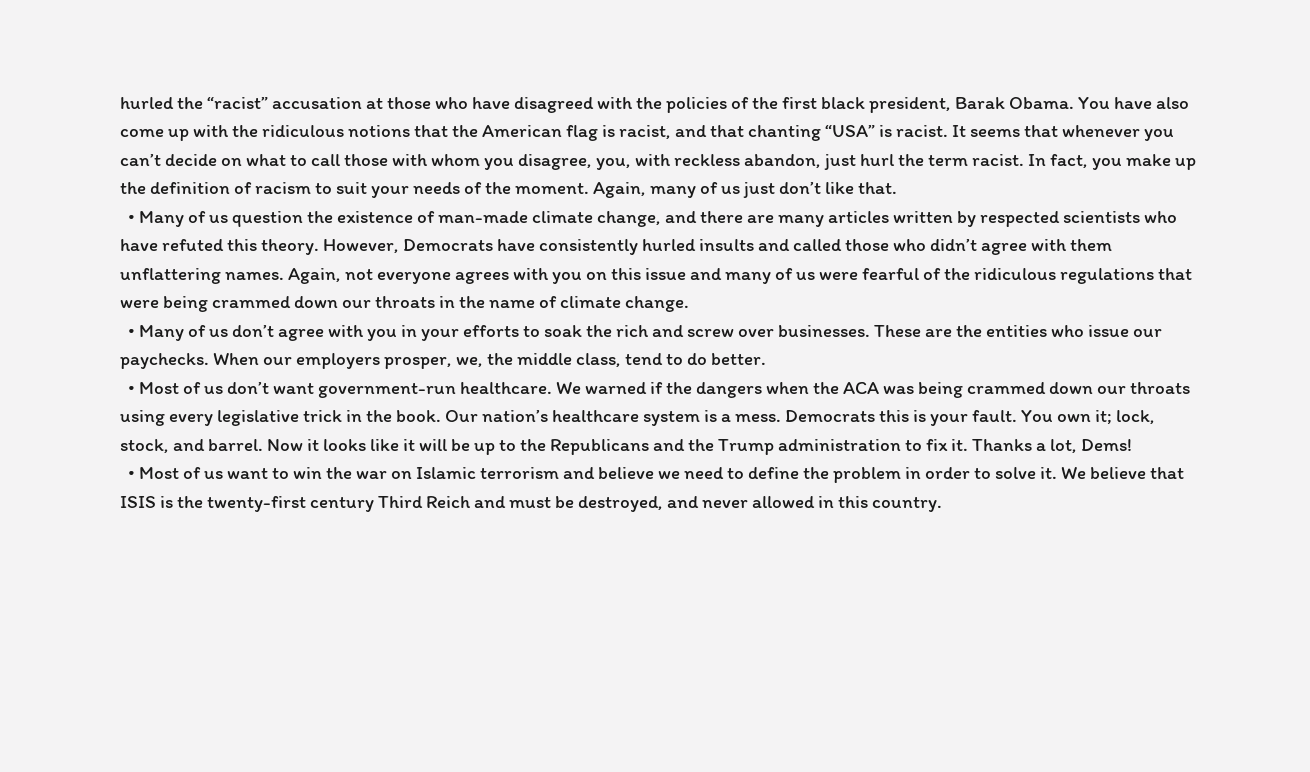hurled the “racist” accusation at those who have disagreed with the policies of the first black president, Barak Obama. You have also come up with the ridiculous notions that the American flag is racist, and that chanting “USA” is racist. It seems that whenever you can’t decide on what to call those with whom you disagree, you, with reckless abandon, just hurl the term racist. In fact, you make up the definition of racism to suit your needs of the moment. Again, many of us just don’t like that.
  • Many of us question the existence of man-made climate change, and there are many articles written by respected scientists who have refuted this theory. However, Democrats have consistently hurled insults and called those who didn’t agree with them unflattering names. Again, not everyone agrees with you on this issue and many of us were fearful of the ridiculous regulations that were being crammed down our throats in the name of climate change.
  • Many of us don’t agree with you in your efforts to soak the rich and screw over businesses. These are the entities who issue our paychecks. When our employers prosper, we, the middle class, tend to do better.
  • Most of us don’t want government-run healthcare. We warned if the dangers when the ACA was being crammed down our throats using every legislative trick in the book. Our nation’s healthcare system is a mess. Democrats this is your fault. You own it; lock, stock, and barrel. Now it looks like it will be up to the Republicans and the Trump administration to fix it. Thanks a lot, Dems!
  • Most of us want to win the war on Islamic terrorism and believe we need to define the problem in order to solve it. We believe that ISIS is the twenty-first century Third Reich and must be destroyed, and never allowed in this country.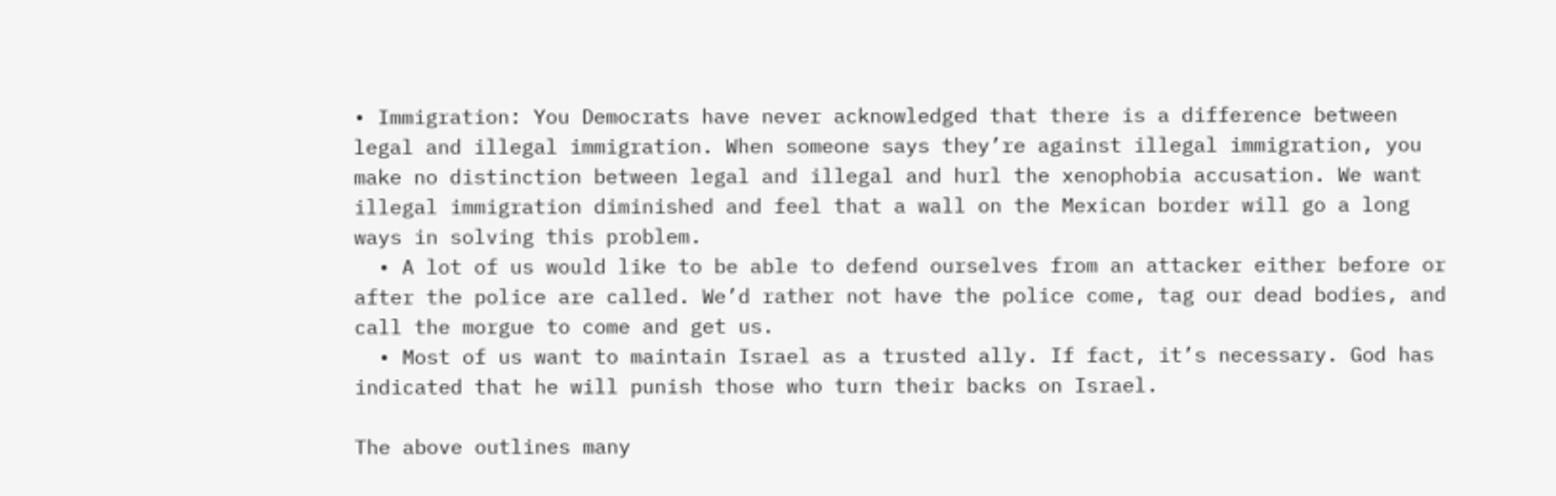• Immigration: You Democrats have never acknowledged that there is a difference between legal and illegal immigration. When someone says they’re against illegal immigration, you make no distinction between legal and illegal and hurl the xenophobia accusation. We want illegal immigration diminished and feel that a wall on the Mexican border will go a long ways in solving this problem.
  • A lot of us would like to be able to defend ourselves from an attacker either before or after the police are called. We’d rather not have the police come, tag our dead bodies, and call the morgue to come and get us.
  • Most of us want to maintain Israel as a trusted ally. If fact, it’s necessary. God has indicated that he will punish those who turn their backs on Israel.

The above outlines many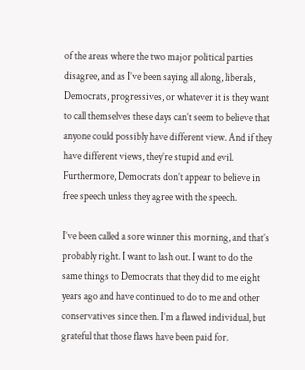of the areas where the two major political parties disagree, and as I’ve been saying all along, liberals, Democrats, progressives, or whatever it is they want to call themselves these days can’t seem to believe that anyone could possibly have different view. And if they have different views, they’re stupid and evil. Furthermore, Democrats don’t appear to believe in free speech unless they agree with the speech.

I’ve been called a sore winner this morning, and that’s probably right. I want to lash out. I want to do the same things to Democrats that they did to me eight years ago and have continued to do to me and other conservatives since then. I’m a flawed individual, but grateful that those flaws have been paid for.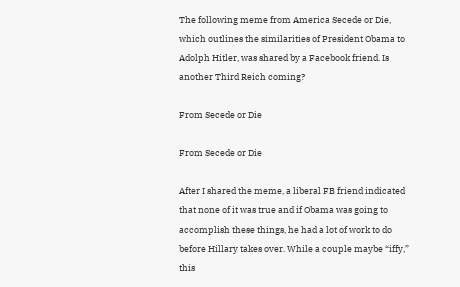The following meme from America Secede or Die, which outlines the similarities of President Obama to Adolph Hitler, was shared by a Facebook friend. Is another Third Reich coming?

From Secede or Die

From Secede or Die

After I shared the meme, a liberal FB friend indicated that none of it was true and if Obama was going to accomplish these things, he had a lot of work to do before Hillary takes over. While a couple maybe “iffy,” this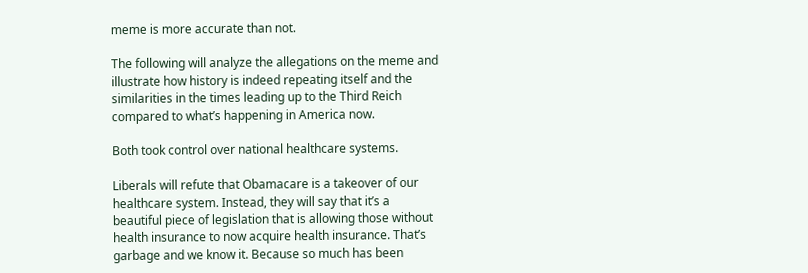meme is more accurate than not.

The following will analyze the allegations on the meme and illustrate how history is indeed repeating itself and the similarities in the times leading up to the Third Reich compared to what’s happening in America now.

Both took control over national healthcare systems.

Liberals will refute that Obamacare is a takeover of our healthcare system. Instead, they will say that it’s a beautiful piece of legislation that is allowing those without health insurance to now acquire health insurance. That’s garbage and we know it. Because so much has been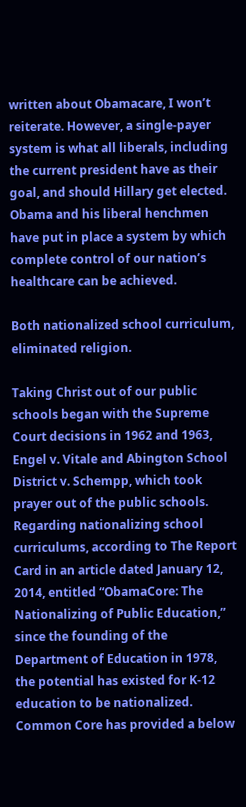written about Obamacare, I won’t reiterate. However, a single-payer system is what all liberals, including the current president have as their goal, and should Hillary get elected. Obama and his liberal henchmen have put in place a system by which complete control of our nation’s healthcare can be achieved.

Both nationalized school curriculum, eliminated religion.

Taking Christ out of our public schools began with the Supreme Court decisions in 1962 and 1963, Engel v. Vitale and Abington School District v. Schempp, which took prayer out of the public schools.  Regarding nationalizing school curriculums, according to The Report Card in an article dated January 12, 2014, entitled “ObamaCore: The Nationalizing of Public Education,” since the founding of the Department of Education in 1978, the potential has existed for K-12 education to be nationalized. Common Core has provided a below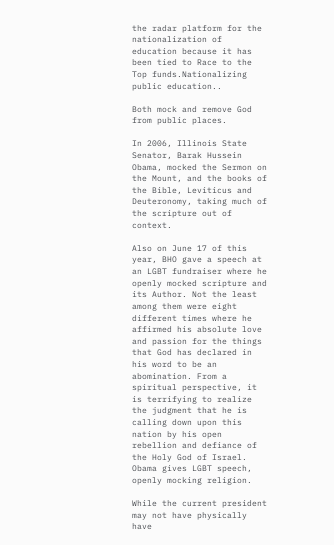the radar platform for the nationalization of education because it has been tied to Race to the Top funds.Nationalizing public education..

Both mock and remove God from public places.

In 2006, Illinois State Senator, Barak Hussein Obama, mocked the Sermon on the Mount, and the books of the Bible, Leviticus and Deuteronomy, taking much of the scripture out of context.

Also on June 17 of this year, BHO gave a speech at an LGBT fundraiser where he openly mocked scripture and its Author. Not the least among them were eight different times where he affirmed his absolute love and passion for the things that God has declared in his word to be an abomination. From a spiritual perspective, it is terrifying to realize the judgment that he is calling down upon this nation by his open rebellion and defiance of the Holy God of Israel. Obama gives LGBT speech, openly mocking religion.

While the current president may not have physically have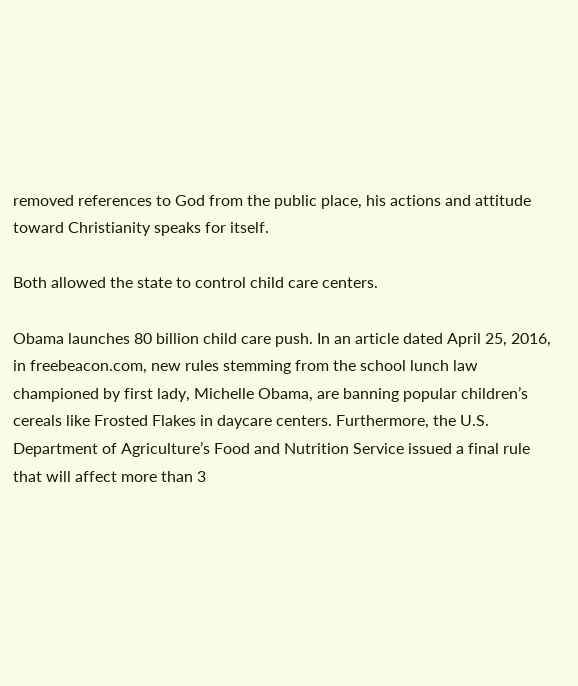removed references to God from the public place, his actions and attitude toward Christianity speaks for itself.

Both allowed the state to control child care centers.

Obama launches 80 billion child care push. In an article dated April 25, 2016, in freebeacon.com, new rules stemming from the school lunch law championed by first lady, Michelle Obama, are banning popular children’s cereals like Frosted Flakes in daycare centers. Furthermore, the U.S. Department of Agriculture’s Food and Nutrition Service issued a final rule that will affect more than 3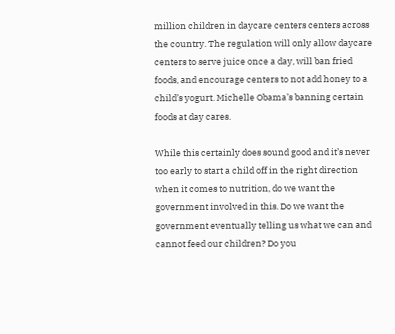million children in daycare centers centers across the country. The regulation will only allow daycare centers to serve juice once a day, will ban fried foods, and encourage centers to not add honey to a child’s yogurt. Michelle Obama’s banning certain foods at day cares.

While this certainly does sound good and it’s never too early to start a child off in the right direction when it comes to nutrition, do we want the government involved in this. Do we want the government eventually telling us what we can and cannot feed our children? Do you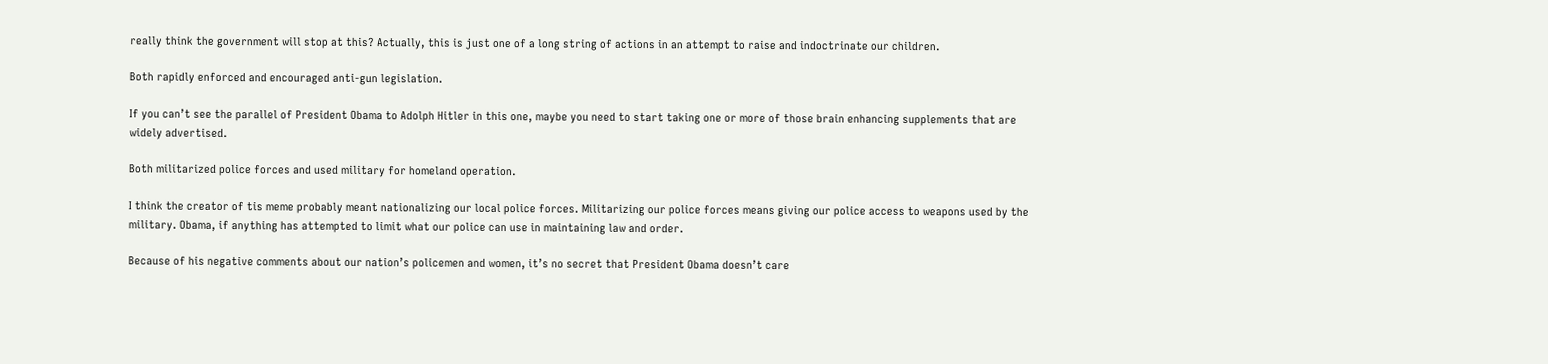really think the government will stop at this? Actually, this is just one of a long string of actions in an attempt to raise and indoctrinate our children.

Both rapidly enforced and encouraged anti-gun legislation.

If you can’t see the parallel of President Obama to Adolph Hitler in this one, maybe you need to start taking one or more of those brain enhancing supplements that are widely advertised.

Both militarized police forces and used military for homeland operation.

I think the creator of tis meme probably meant nationalizing our local police forces. Militarizing our police forces means giving our police access to weapons used by the military. Obama, if anything has attempted to limit what our police can use in maintaining law and order.

Because of his negative comments about our nation’s policemen and women, it’s no secret that President Obama doesn’t care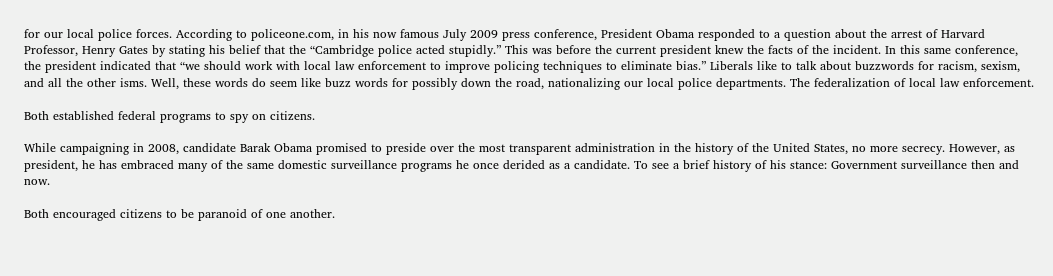for our local police forces. According to policeone.com, in his now famous July 2009 press conference, President Obama responded to a question about the arrest of Harvard Professor, Henry Gates by stating his belief that the “Cambridge police acted stupidly.” This was before the current president knew the facts of the incident. In this same conference, the president indicated that “we should work with local law enforcement to improve policing techniques to eliminate bias.” Liberals like to talk about buzzwords for racism, sexism, and all the other isms. Well, these words do seem like buzz words for possibly down the road, nationalizing our local police departments. The federalization of local law enforcement.

Both established federal programs to spy on citizens.

While campaigning in 2008, candidate Barak Obama promised to preside over the most transparent administration in the history of the United States, no more secrecy. However, as president, he has embraced many of the same domestic surveillance programs he once derided as a candidate. To see a brief history of his stance: Government surveillance then and now.

Both encouraged citizens to be paranoid of one another.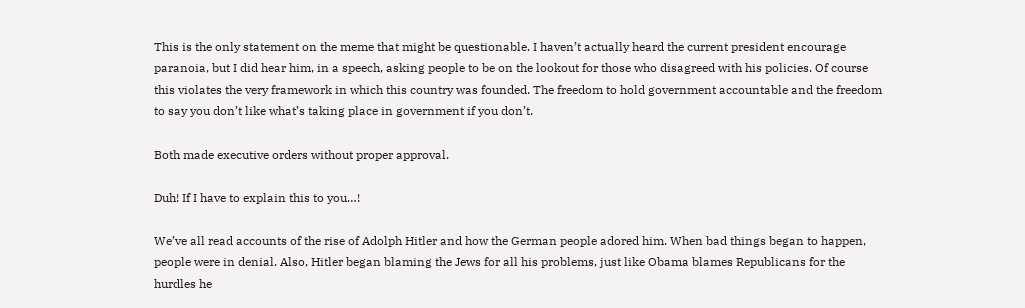This is the only statement on the meme that might be questionable. I haven’t actually heard the current president encourage paranoia, but I did hear him, in a speech, asking people to be on the lookout for those who disagreed with his policies. Of course this violates the very framework in which this country was founded. The freedom to hold government accountable and the freedom to say you don’t like what’s taking place in government if you don’t.

Both made executive orders without proper approval.

Duh! If I have to explain this to you…!

We’ve all read accounts of the rise of Adolph Hitler and how the German people adored him. When bad things began to happen, people were in denial. Also, Hitler began blaming the Jews for all his problems, just like Obama blames Republicans for the hurdles he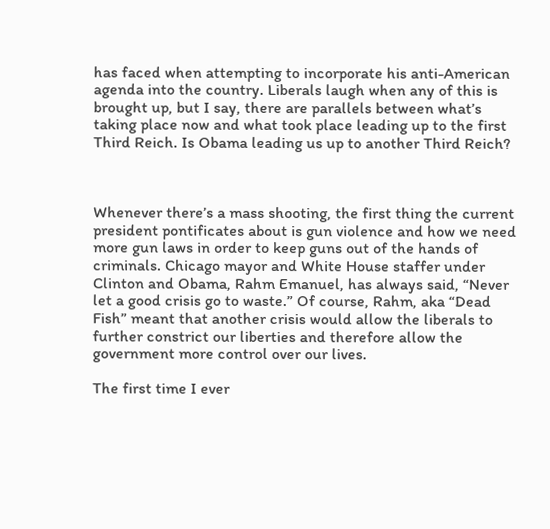has faced when attempting to incorporate his anti-American agenda into the country. Liberals laugh when any of this is brought up, but I say, there are parallels between what’s taking place now and what took place leading up to the first Third Reich. Is Obama leading us up to another Third Reich?



Whenever there’s a mass shooting, the first thing the current president pontificates about is gun violence and how we need more gun laws in order to keep guns out of the hands of criminals. Chicago mayor and White House staffer under Clinton and Obama, Rahm Emanuel, has always said, “Never let a good crisis go to waste.” Of course, Rahm, aka “Dead Fish” meant that another crisis would allow the liberals to further constrict our liberties and therefore allow the government more control over our lives.

The first time I ever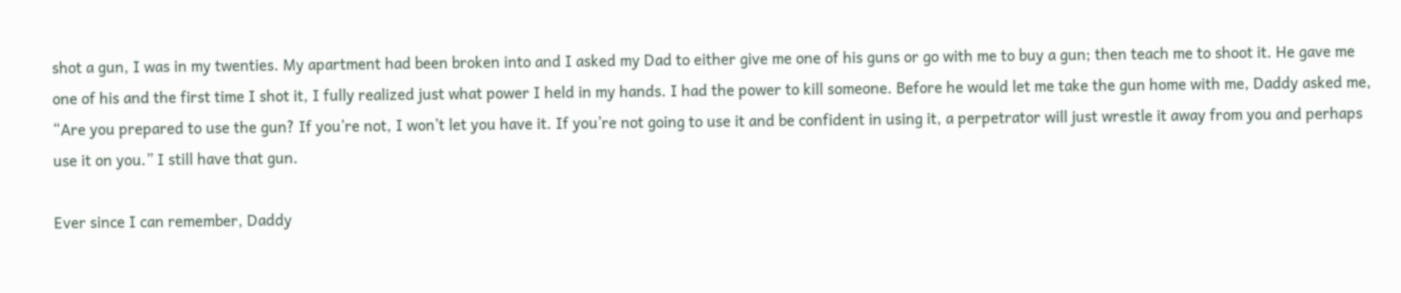shot a gun, I was in my twenties. My apartment had been broken into and I asked my Dad to either give me one of his guns or go with me to buy a gun; then teach me to shoot it. He gave me one of his and the first time I shot it, I fully realized just what power I held in my hands. I had the power to kill someone. Before he would let me take the gun home with me, Daddy asked me, “Are you prepared to use the gun? If you’re not, I won’t let you have it. If you’re not going to use it and be confident in using it, a perpetrator will just wrestle it away from you and perhaps use it on you.” I still have that gun.

Ever since I can remember, Daddy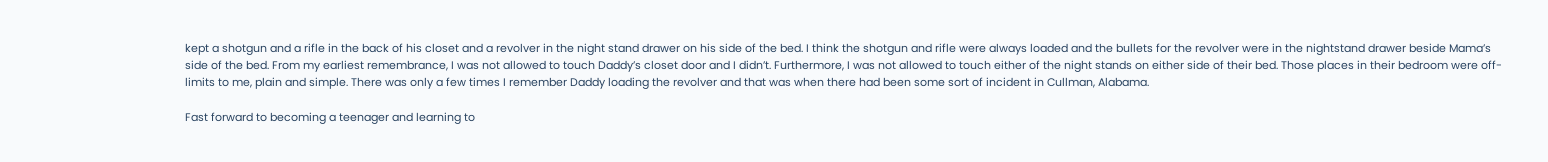kept a shotgun and a rifle in the back of his closet and a revolver in the night stand drawer on his side of the bed. I think the shotgun and rifle were always loaded and the bullets for the revolver were in the nightstand drawer beside Mama’s side of the bed. From my earliest remembrance, I was not allowed to touch Daddy’s closet door and I didn’t. Furthermore, I was not allowed to touch either of the night stands on either side of their bed. Those places in their bedroom were off-limits to me, plain and simple. There was only a few times I remember Daddy loading the revolver and that was when there had been some sort of incident in Cullman, Alabama.

Fast forward to becoming a teenager and learning to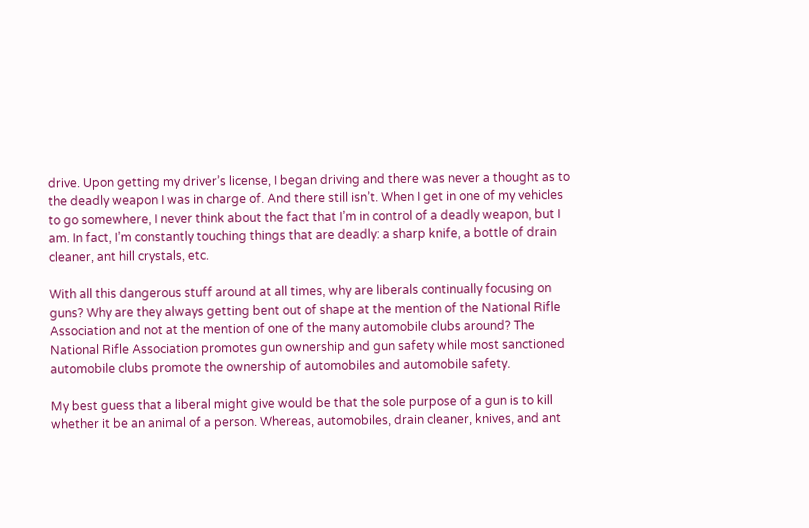drive. Upon getting my driver’s license, I began driving and there was never a thought as to the deadly weapon I was in charge of. And there still isn’t. When I get in one of my vehicles to go somewhere, I never think about the fact that I’m in control of a deadly weapon, but I am. In fact, I’m constantly touching things that are deadly: a sharp knife, a bottle of drain cleaner, ant hill crystals, etc.

With all this dangerous stuff around at all times, why are liberals continually focusing on guns? Why are they always getting bent out of shape at the mention of the National Rifle Association and not at the mention of one of the many automobile clubs around? The National Rifle Association promotes gun ownership and gun safety while most sanctioned automobile clubs promote the ownership of automobiles and automobile safety.

My best guess that a liberal might give would be that the sole purpose of a gun is to kill whether it be an animal of a person. Whereas, automobiles, drain cleaner, knives, and ant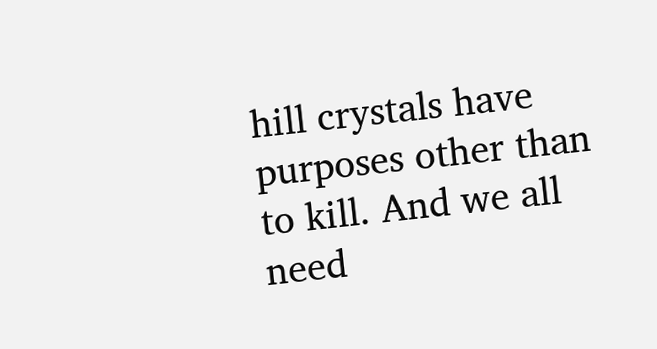hill crystals have purposes other than to kill. And we all need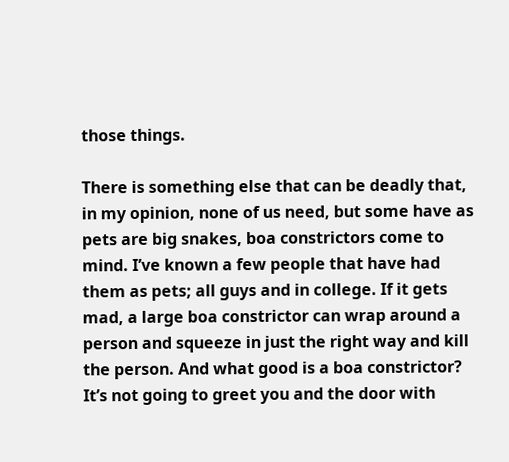those things.

There is something else that can be deadly that, in my opinion, none of us need, but some have as pets are big snakes, boa constrictors come to mind. I’ve known a few people that have had them as pets; all guys and in college. If it gets mad, a large boa constrictor can wrap around a person and squeeze in just the right way and kill the person. And what good is a boa constrictor? It’s not going to greet you and the door with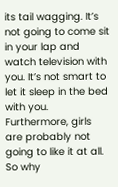its tail wagging. It’s not going to come sit in your lap and watch television with you. It’s not smart to let it sleep in the bed with you. Furthermore, girls are probably not going to like it at all. So why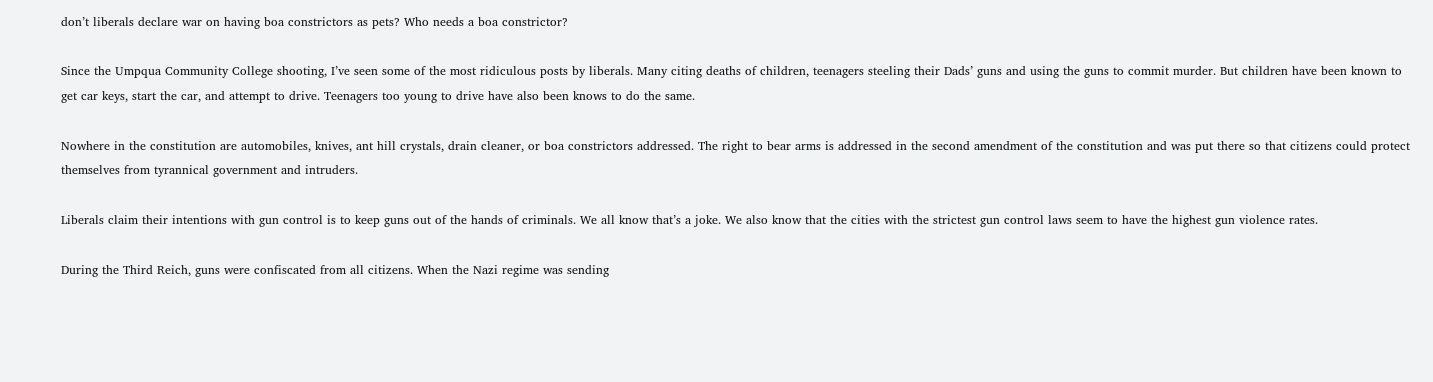don’t liberals declare war on having boa constrictors as pets? Who needs a boa constrictor?

Since the Umpqua Community College shooting, I’ve seen some of the most ridiculous posts by liberals. Many citing deaths of children, teenagers steeling their Dads’ guns and using the guns to commit murder. But children have been known to get car keys, start the car, and attempt to drive. Teenagers too young to drive have also been knows to do the same.

Nowhere in the constitution are automobiles, knives, ant hill crystals, drain cleaner, or boa constrictors addressed. The right to bear arms is addressed in the second amendment of the constitution and was put there so that citizens could protect themselves from tyrannical government and intruders.

Liberals claim their intentions with gun control is to keep guns out of the hands of criminals. We all know that’s a joke. We also know that the cities with the strictest gun control laws seem to have the highest gun violence rates.

During the Third Reich, guns were confiscated from all citizens. When the Nazi regime was sending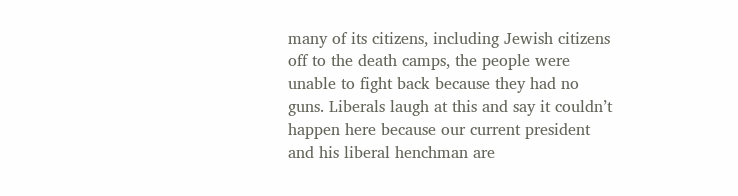many of its citizens, including Jewish citizens off to the death camps, the people were unable to fight back because they had no guns. Liberals laugh at this and say it couldn’t happen here because our current president and his liberal henchman are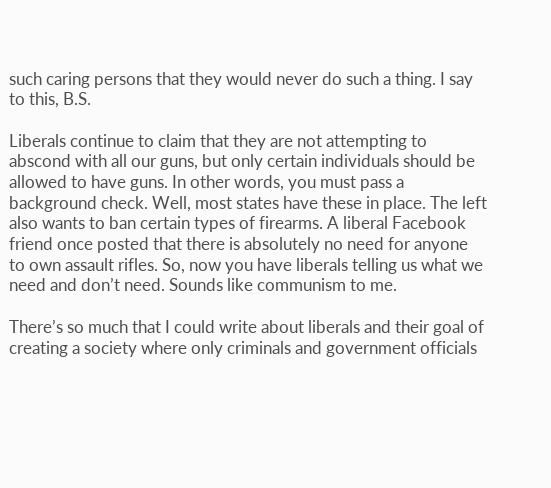such caring persons that they would never do such a thing. I say to this, B.S.

Liberals continue to claim that they are not attempting to abscond with all our guns, but only certain individuals should be allowed to have guns. In other words, you must pass a background check. Well, most states have these in place. The left also wants to ban certain types of firearms. A liberal Facebook friend once posted that there is absolutely no need for anyone to own assault rifles. So, now you have liberals telling us what we need and don’t need. Sounds like communism to me.

There’s so much that I could write about liberals and their goal of creating a society where only criminals and government officials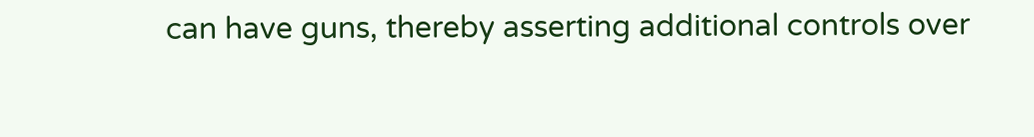can have guns, thereby asserting additional controls over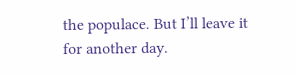the populace. But I’ll leave it for another day.